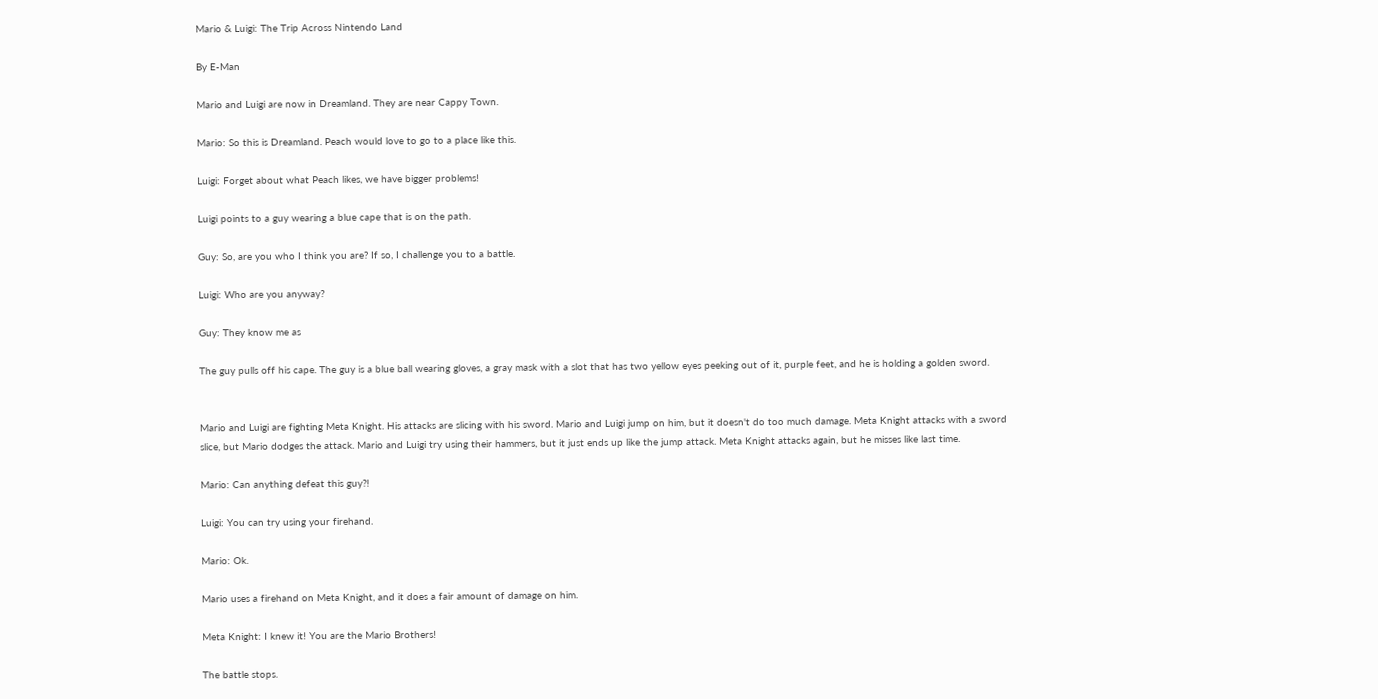Mario & Luigi: The Trip Across Nintendo Land

By E-Man

Mario and Luigi are now in Dreamland. They are near Cappy Town.

Mario: So this is Dreamland. Peach would love to go to a place like this.

Luigi: Forget about what Peach likes, we have bigger problems!

Luigi points to a guy wearing a blue cape that is on the path.

Guy: So, are you who I think you are? If so, I challenge you to a battle.

Luigi: Who are you anyway?

Guy: They know me as

The guy pulls off his cape. The guy is a blue ball wearing gloves, a gray mask with a slot that has two yellow eyes peeking out of it, purple feet, and he is holding a golden sword.


Mario and Luigi are fighting Meta Knight. His attacks are slicing with his sword. Mario and Luigi jump on him, but it doesn't do too much damage. Meta Knight attacks with a sword slice, but Mario dodges the attack. Mario and Luigi try using their hammers, but it just ends up like the jump attack. Meta Knight attacks again, but he misses like last time.

Mario: Can anything defeat this guy?!

Luigi: You can try using your firehand.

Mario: Ok.

Mario uses a firehand on Meta Knight, and it does a fair amount of damage on him.

Meta Knight: I knew it! You are the Mario Brothers!

The battle stops.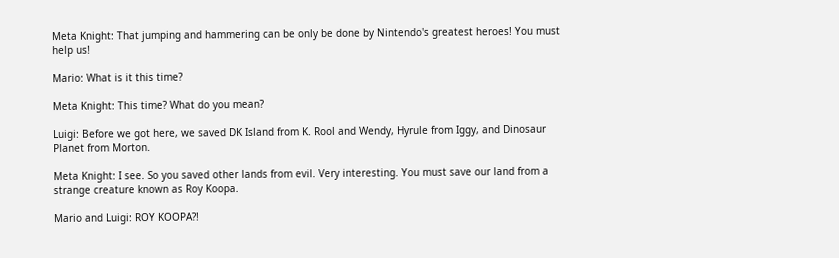Meta Knight: That jumping and hammering can be only be done by Nintendo's greatest heroes! You must help us!

Mario: What is it this time?

Meta Knight: This time? What do you mean?

Luigi: Before we got here, we saved DK Island from K. Rool and Wendy, Hyrule from Iggy, and Dinosaur Planet from Morton.

Meta Knight: I see. So you saved other lands from evil. Very interesting. You must save our land from a strange creature known as Roy Koopa.

Mario and Luigi: ROY KOOPA?!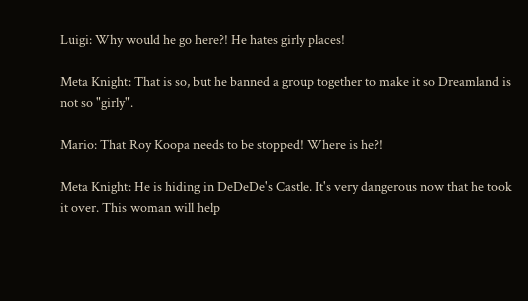Luigi: Why would he go here?! He hates girly places!

Meta Knight: That is so, but he banned a group together to make it so Dreamland is not so "girly".

Mario: That Roy Koopa needs to be stopped! Where is he?!

Meta Knight: He is hiding in DeDeDe's Castle. It's very dangerous now that he took it over. This woman will help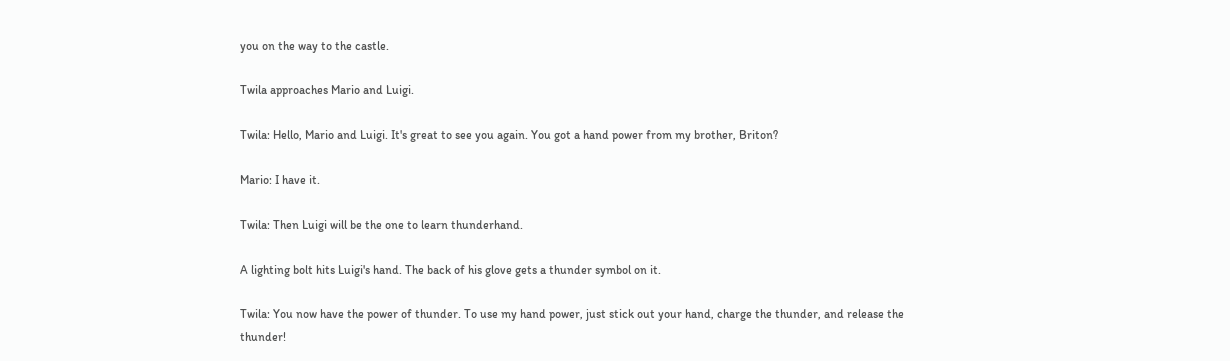you on the way to the castle.

Twila approaches Mario and Luigi.

Twila: Hello, Mario and Luigi. It's great to see you again. You got a hand power from my brother, Briton?

Mario: I have it.

Twila: Then Luigi will be the one to learn thunderhand.

A lighting bolt hits Luigi's hand. The back of his glove gets a thunder symbol on it.

Twila: You now have the power of thunder. To use my hand power, just stick out your hand, charge the thunder, and release the thunder!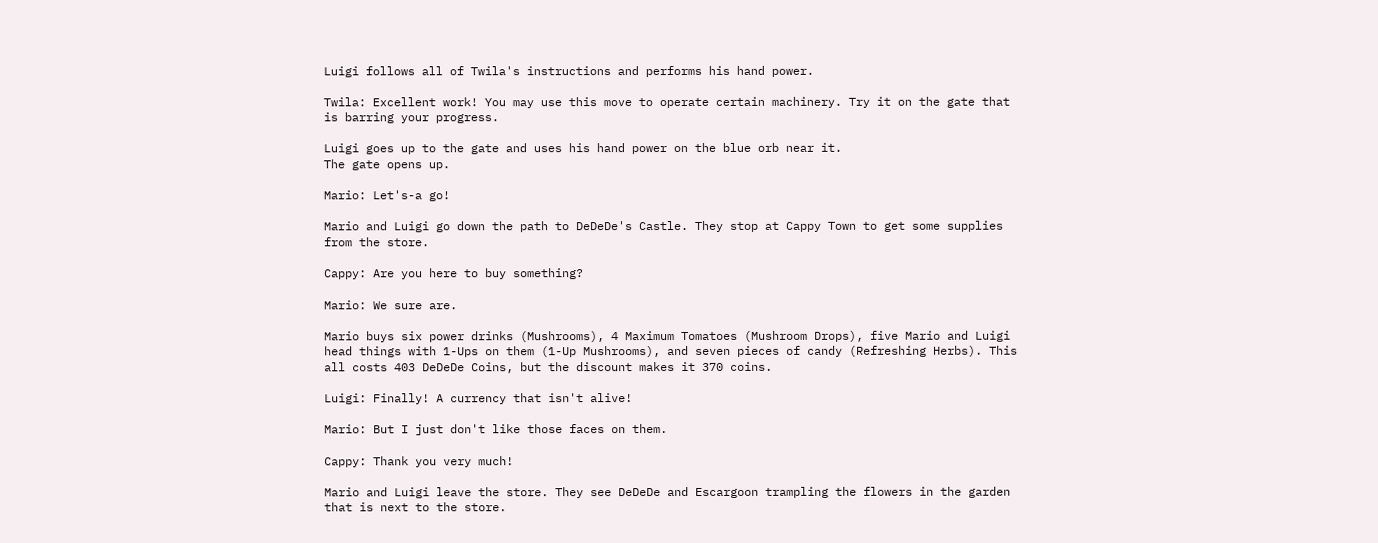Luigi follows all of Twila's instructions and performs his hand power.

Twila: Excellent work! You may use this move to operate certain machinery. Try it on the gate that is barring your progress.

Luigi goes up to the gate and uses his hand power on the blue orb near it.
The gate opens up.

Mario: Let's-a go!

Mario and Luigi go down the path to DeDeDe's Castle. They stop at Cappy Town to get some supplies from the store.

Cappy: Are you here to buy something?

Mario: We sure are.

Mario buys six power drinks (Mushrooms), 4 Maximum Tomatoes (Mushroom Drops), five Mario and Luigi head things with 1-Ups on them (1-Up Mushrooms), and seven pieces of candy (Refreshing Herbs). This all costs 403 DeDeDe Coins, but the discount makes it 370 coins.

Luigi: Finally! A currency that isn't alive!

Mario: But I just don't like those faces on them.

Cappy: Thank you very much!

Mario and Luigi leave the store. They see DeDeDe and Escargoon trampling the flowers in the garden that is next to the store.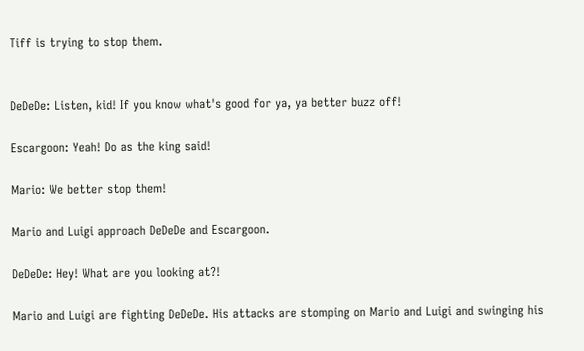Tiff is trying to stop them.


DeDeDe: Listen, kid! If you know what's good for ya, ya better buzz off!

Escargoon: Yeah! Do as the king said!

Mario: We better stop them!

Mario and Luigi approach DeDeDe and Escargoon.

DeDeDe: Hey! What are you looking at?!

Mario and Luigi are fighting DeDeDe. His attacks are stomping on Mario and Luigi and swinging his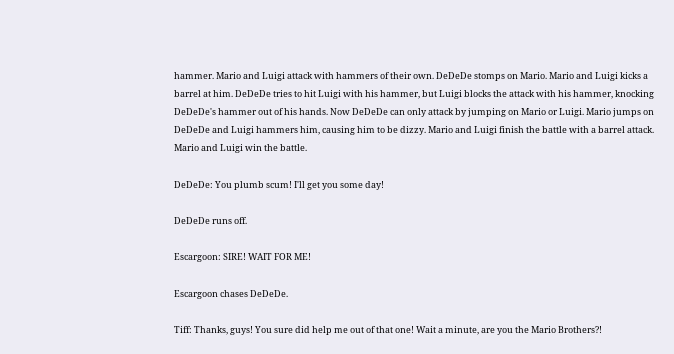hammer. Mario and Luigi attack with hammers of their own. DeDeDe stomps on Mario. Mario and Luigi kicks a barrel at him. DeDeDe tries to hit Luigi with his hammer, but Luigi blocks the attack with his hammer, knocking DeDeDe's hammer out of his hands. Now DeDeDe can only attack by jumping on Mario or Luigi. Mario jumps on DeDeDe and Luigi hammers him, causing him to be dizzy. Mario and Luigi finish the battle with a barrel attack. Mario and Luigi win the battle.

DeDeDe: You plumb scum! I'll get you some day!

DeDeDe runs off.

Escargoon: SIRE! WAIT FOR ME!

Escargoon chases DeDeDe.

Tiff: Thanks, guys! You sure did help me out of that one! Wait a minute, are you the Mario Brothers?!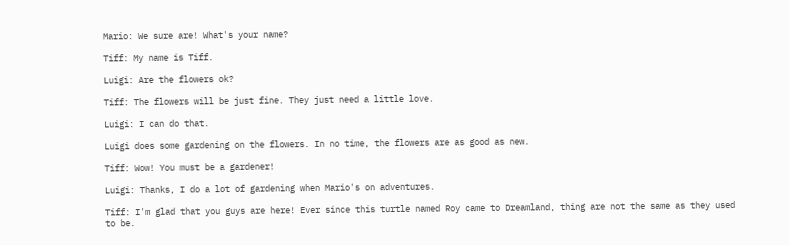Mario: We sure are! What's your name?

Tiff: My name is Tiff.

Luigi: Are the flowers ok?

Tiff: The flowers will be just fine. They just need a little love.

Luigi: I can do that.

Luigi does some gardening on the flowers. In no time, the flowers are as good as new.

Tiff: Wow! You must be a gardener!

Luigi: Thanks, I do a lot of gardening when Mario's on adventures.

Tiff: I'm glad that you guys are here! Ever since this turtle named Roy came to Dreamland, thing are not the same as they used to be.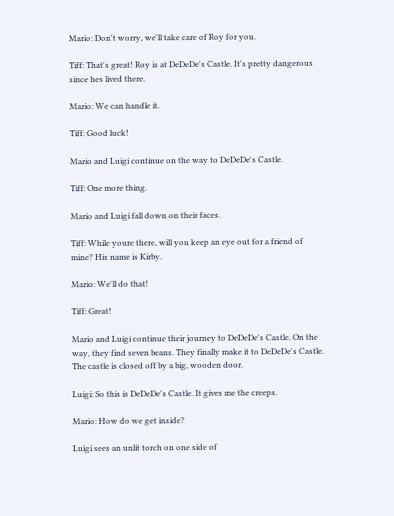Mario: Don't worry, we'll take care of Roy for you.

Tiff: That's great! Roy is at DeDeDe's Castle. It's pretty dangerous since hes lived there.

Mario: We can handle it.

Tiff: Good luck!

Mario and Luigi continue on the way to DeDeDe's Castle.

Tiff: One more thing.

Mario and Luigi fall down on their faces.

Tiff: While youre there, will you keep an eye out for a friend of mine? His name is Kirby.

Mario: We'll do that!

Tiff: Great!

Mario and Luigi continue their journey to DeDeDe's Castle. On the way, they find seven beans. They finally make it to DeDeDe's Castle. The castle is closed off by a big, wooden door.

Luigi: So this is DeDeDe's Castle. It gives me the creeps.

Mario: How do we get inside?

Luigi sees an unlit torch on one side of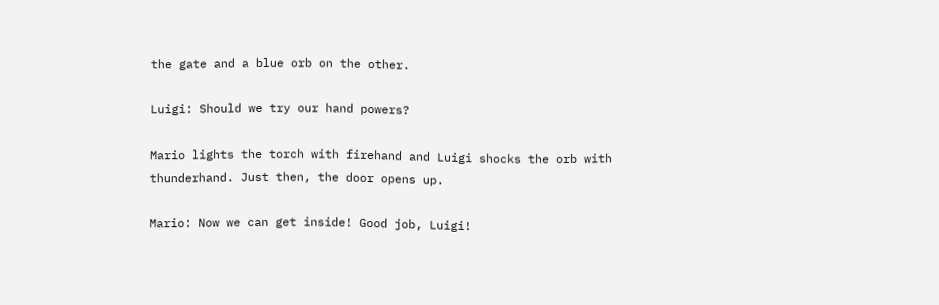the gate and a blue orb on the other.

Luigi: Should we try our hand powers?

Mario lights the torch with firehand and Luigi shocks the orb with thunderhand. Just then, the door opens up.

Mario: Now we can get inside! Good job, Luigi!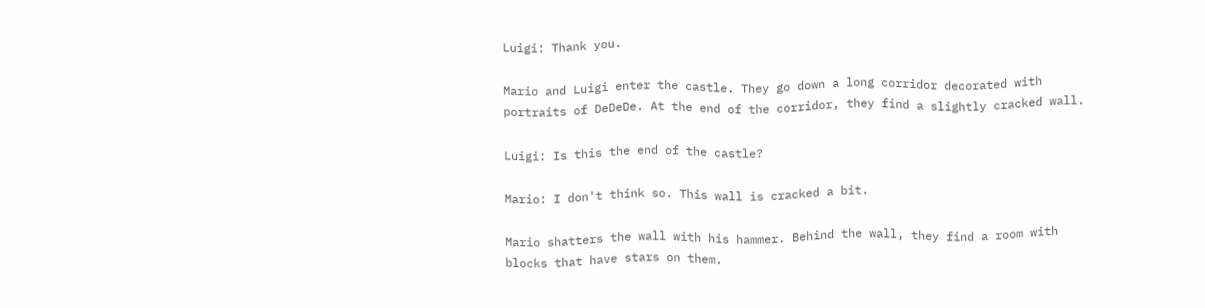Luigi: Thank you.

Mario and Luigi enter the castle. They go down a long corridor decorated with portraits of DeDeDe. At the end of the corridor, they find a slightly cracked wall.

Luigi: Is this the end of the castle?

Mario: I don't think so. This wall is cracked a bit.

Mario shatters the wall with his hammer. Behind the wall, they find a room with blocks that have stars on them.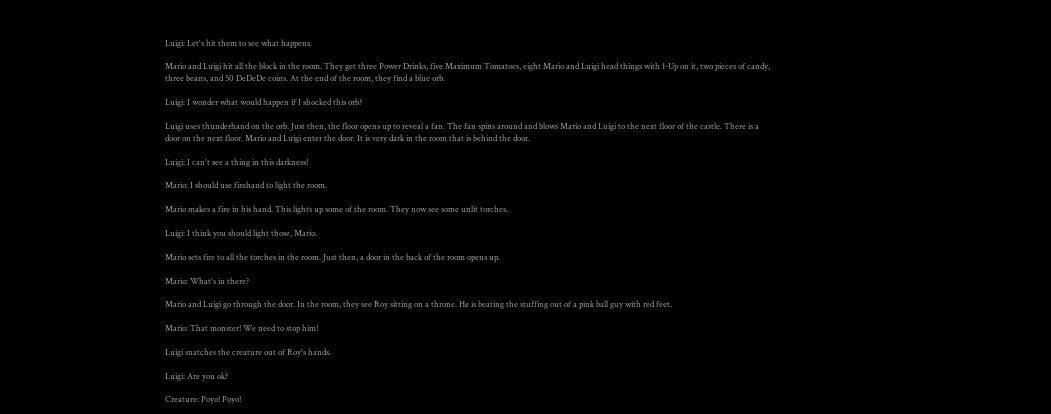Luigi: Let's hit them to see what happens.

Mario and Luigi hit all the block in the room. They get three Power Drinks, five Maximum Tomatoes, eight Mario and Luigi head things with 1-Up on it, two pieces of candy, three beans, and 50 DeDeDe coins. At the end of the room, they find a blue orb.

Luigi: I wonder what would happen if I shocked this orb?

Luigi uses thunderhand on the orb. Just then, the floor opens up to reveal a fan. The fan spins around and blows Mario and Luigi to the next floor of the castle. There is a door on the next floor. Mario and Luigi enter the door. It is very dark in the room that is behind the door.

Luigi: I can't see a thing in this darkness!

Mario: I should use firehand to light the room.

Mario makes a fire in his hand. This lights up some of the room. They now see some unlit torches.

Luigi: I think you should light those, Mario.

Mario sets fire to all the torches in the room. Just then, a door in the back of the room opens up.

Mario: What's in there?

Mario and Luigi go through the door. In the room, they see Roy sitting on a throne. He is beating the stuffing out of a pink ball guy with red feet.

Mario: That monster! We need to stop him!

Luigi snatches the creature out of Roy's hands.

Luigi: Are you ok?

Creature: Poyo! Poyo!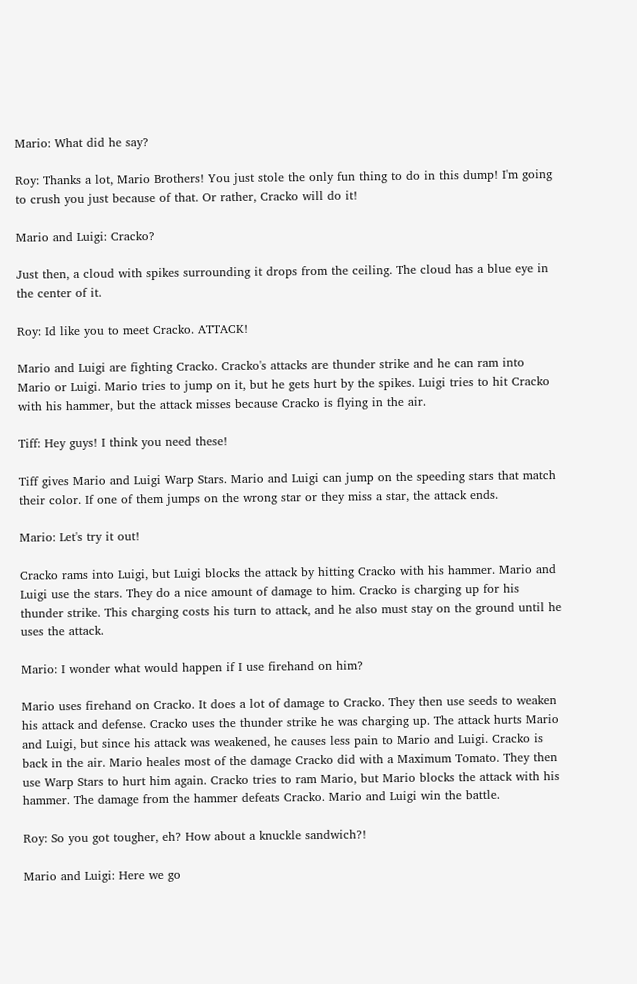Mario: What did he say?

Roy: Thanks a lot, Mario Brothers! You just stole the only fun thing to do in this dump! I'm going to crush you just because of that. Or rather, Cracko will do it!

Mario and Luigi: Cracko?

Just then, a cloud with spikes surrounding it drops from the ceiling. The cloud has a blue eye in the center of it.

Roy: Id like you to meet Cracko. ATTACK!

Mario and Luigi are fighting Cracko. Cracko's attacks are thunder strike and he can ram into Mario or Luigi. Mario tries to jump on it, but he gets hurt by the spikes. Luigi tries to hit Cracko with his hammer, but the attack misses because Cracko is flying in the air.

Tiff: Hey guys! I think you need these!

Tiff gives Mario and Luigi Warp Stars. Mario and Luigi can jump on the speeding stars that match their color. If one of them jumps on the wrong star or they miss a star, the attack ends.

Mario: Let's try it out!

Cracko rams into Luigi, but Luigi blocks the attack by hitting Cracko with his hammer. Mario and Luigi use the stars. They do a nice amount of damage to him. Cracko is charging up for his thunder strike. This charging costs his turn to attack, and he also must stay on the ground until he uses the attack.

Mario: I wonder what would happen if I use firehand on him?

Mario uses firehand on Cracko. It does a lot of damage to Cracko. They then use seeds to weaken his attack and defense. Cracko uses the thunder strike he was charging up. The attack hurts Mario and Luigi, but since his attack was weakened, he causes less pain to Mario and Luigi. Cracko is back in the air. Mario heales most of the damage Cracko did with a Maximum Tomato. They then use Warp Stars to hurt him again. Cracko tries to ram Mario, but Mario blocks the attack with his hammer. The damage from the hammer defeats Cracko. Mario and Luigi win the battle.

Roy: So you got tougher, eh? How about a knuckle sandwich?!

Mario and Luigi: Here we go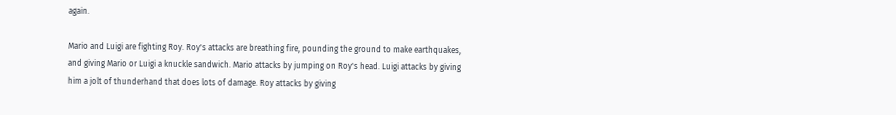again.

Mario and Luigi are fighting Roy. Roy's attacks are breathing fire, pounding the ground to make earthquakes, and giving Mario or Luigi a knuckle sandwich. Mario attacks by jumping on Roy's head. Luigi attacks by giving him a jolt of thunderhand that does lots of damage. Roy attacks by giving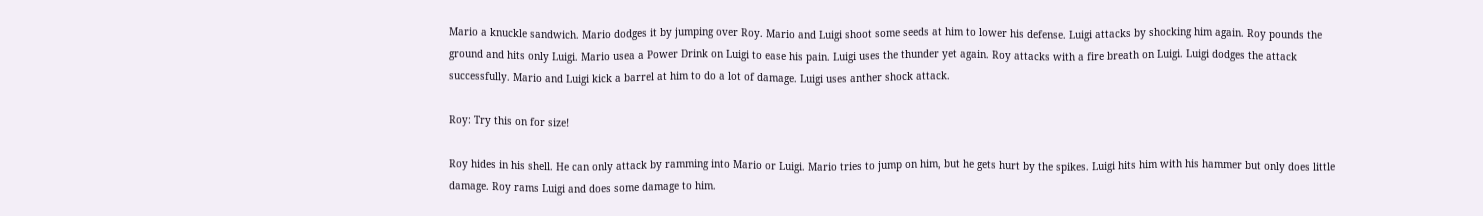Mario a knuckle sandwich. Mario dodges it by jumping over Roy. Mario and Luigi shoot some seeds at him to lower his defense. Luigi attacks by shocking him again. Roy pounds the ground and hits only Luigi. Mario usea a Power Drink on Luigi to ease his pain. Luigi uses the thunder yet again. Roy attacks with a fire breath on Luigi. Luigi dodges the attack successfully. Mario and Luigi kick a barrel at him to do a lot of damage. Luigi uses anther shock attack.

Roy: Try this on for size!

Roy hides in his shell. He can only attack by ramming into Mario or Luigi. Mario tries to jump on him, but he gets hurt by the spikes. Luigi hits him with his hammer but only does little damage. Roy rams Luigi and does some damage to him.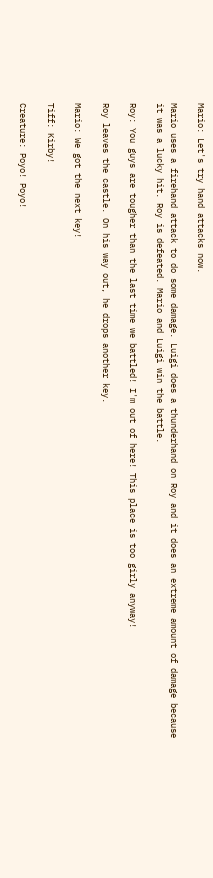Mario: Let's try hand attacks now.

Mario uses a firehand attack to do some damage. Luigi does a thunderhand on Roy and it does an extreme amount of damage because it was a lucky hit. Roy is defeated. Mario and Luigi win the battle.

Roy: You guys are tougher than the last time we battled! I'm out of here! This place is too girly anyway!

Roy leaves the castle. On his way out, he drops another key.

Mario: We got the next key!

Tiff: Kirby!

Creature: Poyo! Poyo!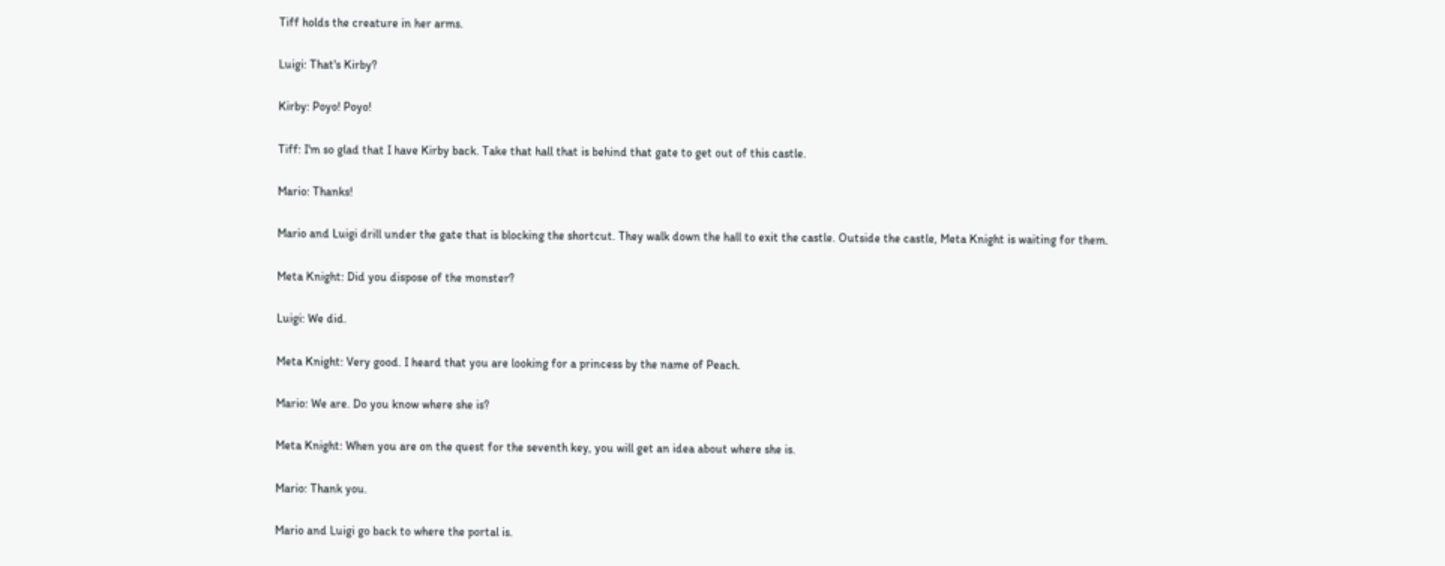Tiff holds the creature in her arms.

Luigi: That's Kirby?

Kirby: Poyo! Poyo!

Tiff: I'm so glad that I have Kirby back. Take that hall that is behind that gate to get out of this castle.

Mario: Thanks!

Mario and Luigi drill under the gate that is blocking the shortcut. They walk down the hall to exit the castle. Outside the castle, Meta Knight is waiting for them.

Meta Knight: Did you dispose of the monster?

Luigi: We did.

Meta Knight: Very good. I heard that you are looking for a princess by the name of Peach.

Mario: We are. Do you know where she is?

Meta Knight: When you are on the quest for the seventh key, you will get an idea about where she is.

Mario: Thank you.

Mario and Luigi go back to where the portal is.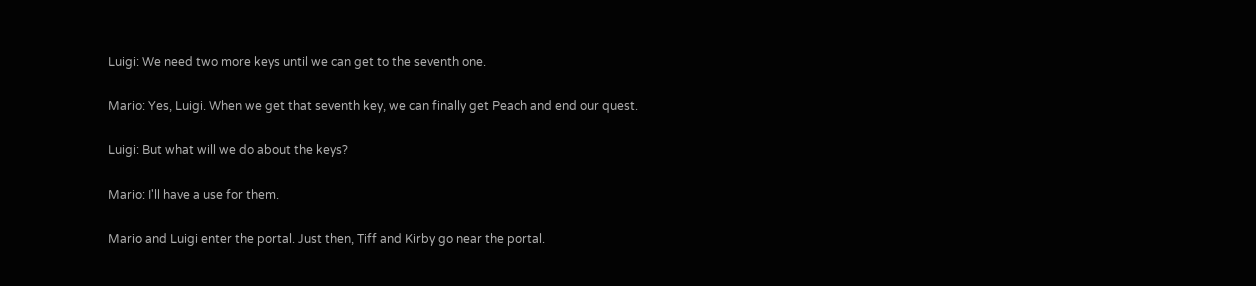Luigi: We need two more keys until we can get to the seventh one.

Mario: Yes, Luigi. When we get that seventh key, we can finally get Peach and end our quest.

Luigi: But what will we do about the keys?

Mario: I'll have a use for them.

Mario and Luigi enter the portal. Just then, Tiff and Kirby go near the portal.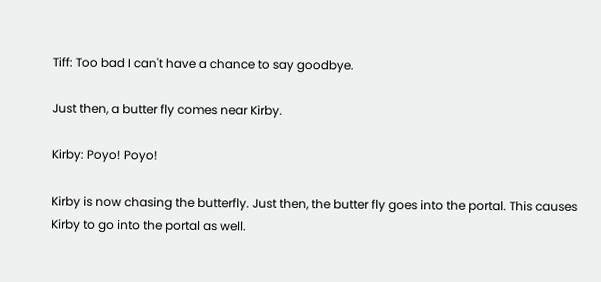Tiff: Too bad I can't have a chance to say goodbye.

Just then, a butter fly comes near Kirby.

Kirby: Poyo! Poyo!

Kirby is now chasing the butterfly. Just then, the butter fly goes into the portal. This causes Kirby to go into the portal as well.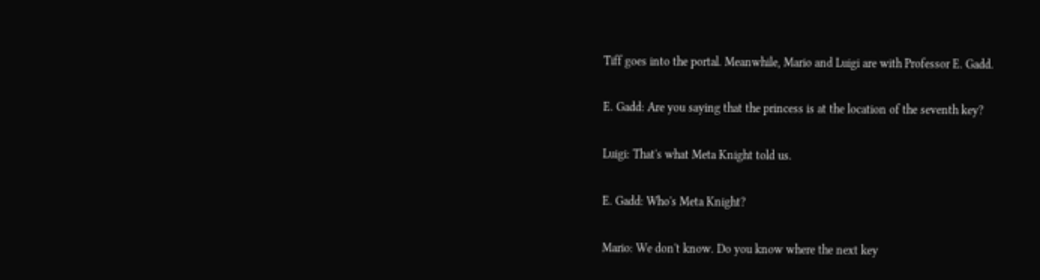Tiff goes into the portal. Meanwhile, Mario and Luigi are with Professor E. Gadd.

E. Gadd: Are you saying that the princess is at the location of the seventh key?

Luigi: That's what Meta Knight told us.

E. Gadd: Who's Meta Knight?

Mario: We don't know. Do you know where the next key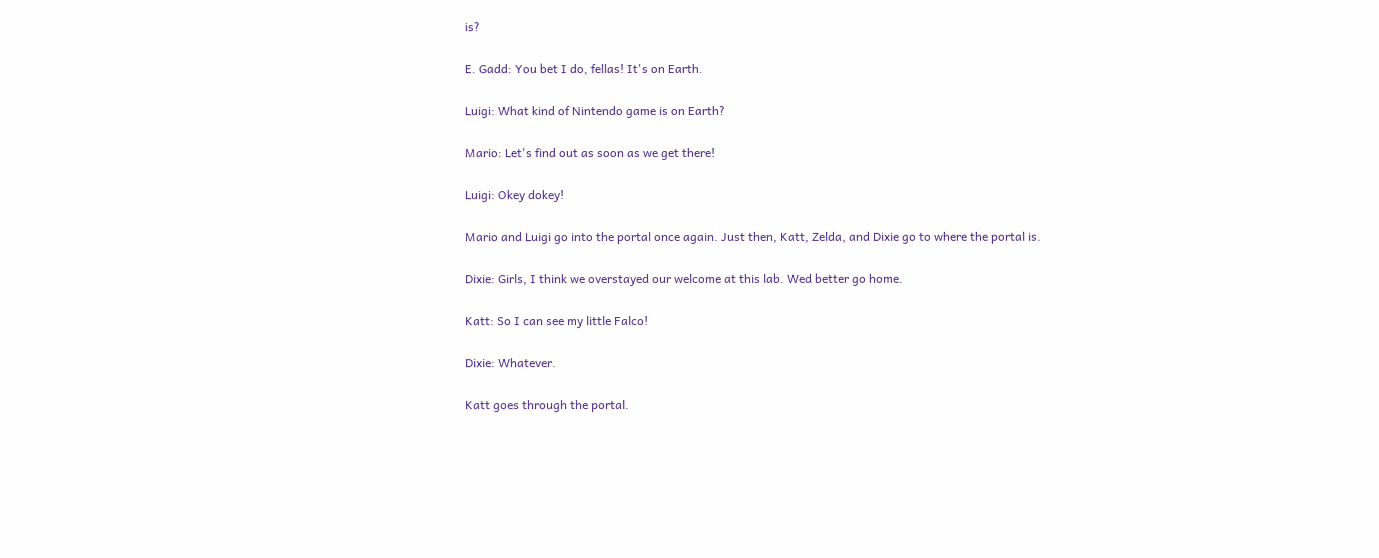is?

E. Gadd: You bet I do, fellas! It's on Earth.

Luigi: What kind of Nintendo game is on Earth?

Mario: Let's find out as soon as we get there!

Luigi: Okey dokey!

Mario and Luigi go into the portal once again. Just then, Katt, Zelda, and Dixie go to where the portal is.

Dixie: Girls, I think we overstayed our welcome at this lab. Wed better go home.

Katt: So I can see my little Falco!

Dixie: Whatever.

Katt goes through the portal.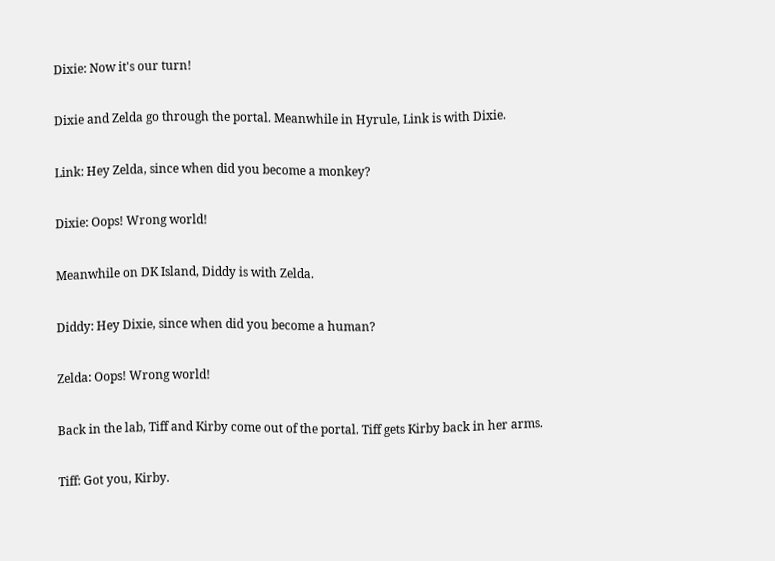Dixie: Now it's our turn!

Dixie and Zelda go through the portal. Meanwhile in Hyrule, Link is with Dixie.

Link: Hey Zelda, since when did you become a monkey?

Dixie: Oops! Wrong world!

Meanwhile on DK Island, Diddy is with Zelda.

Diddy: Hey Dixie, since when did you become a human?

Zelda: Oops! Wrong world!

Back in the lab, Tiff and Kirby come out of the portal. Tiff gets Kirby back in her arms.

Tiff: Got you, Kirby.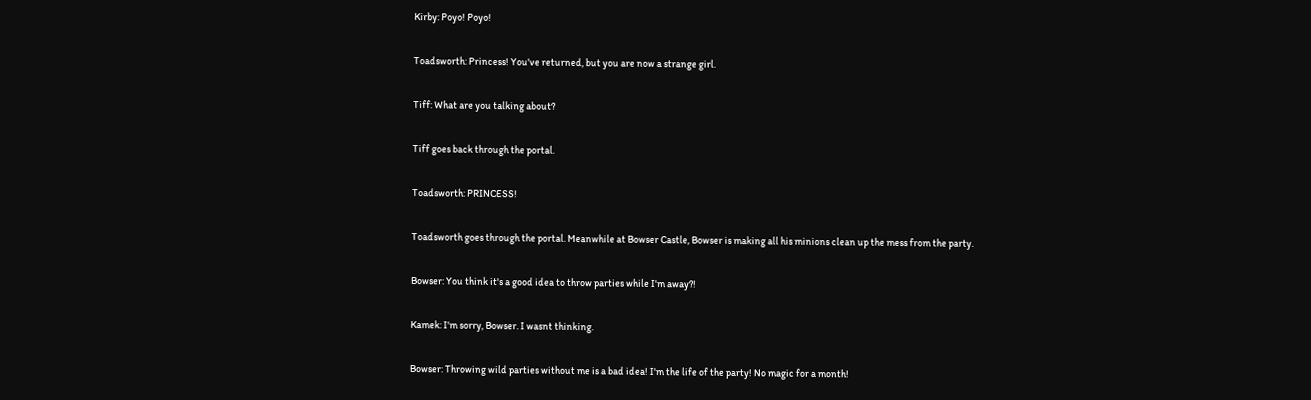Kirby: Poyo! Poyo!

Toadsworth: Princess! You've returned, but you are now a strange girl.

Tiff: What are you talking about?

Tiff goes back through the portal.

Toadsworth: PRINCESS!

Toadsworth goes through the portal. Meanwhile at Bowser Castle, Bowser is making all his minions clean up the mess from the party.

Bowser: You think it's a good idea to throw parties while I'm away?!

Kamek: I'm sorry, Bowser. I wasnt thinking.

Bowser: Throwing wild parties without me is a bad idea! I'm the life of the party! No magic for a month!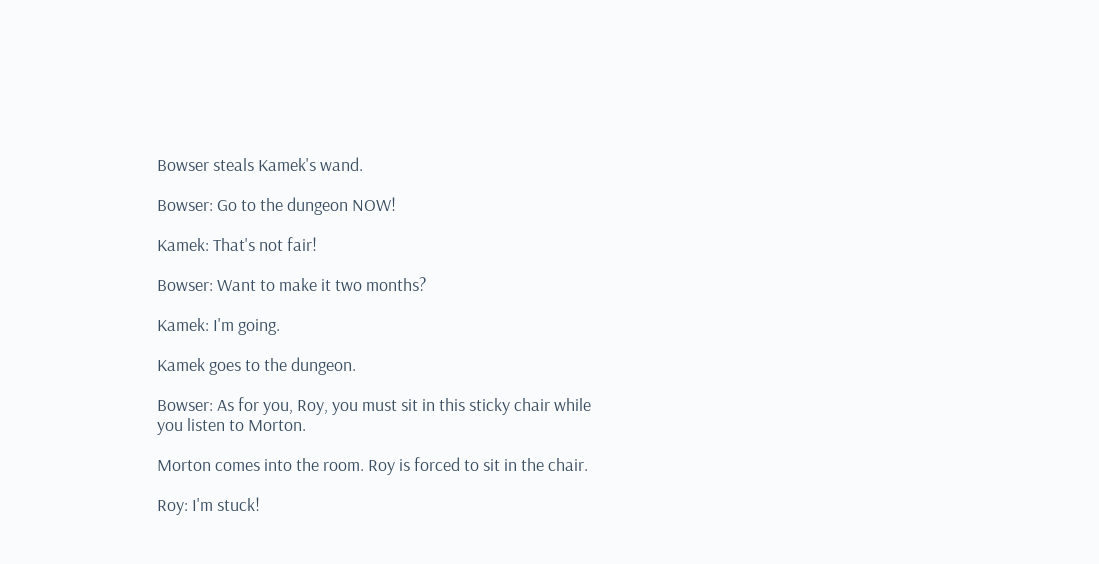Bowser steals Kamek's wand.

Bowser: Go to the dungeon NOW!

Kamek: That's not fair!

Bowser: Want to make it two months?

Kamek: I'm going.

Kamek goes to the dungeon.

Bowser: As for you, Roy, you must sit in this sticky chair while you listen to Morton.

Morton comes into the room. Roy is forced to sit in the chair.

Roy: I'm stuck!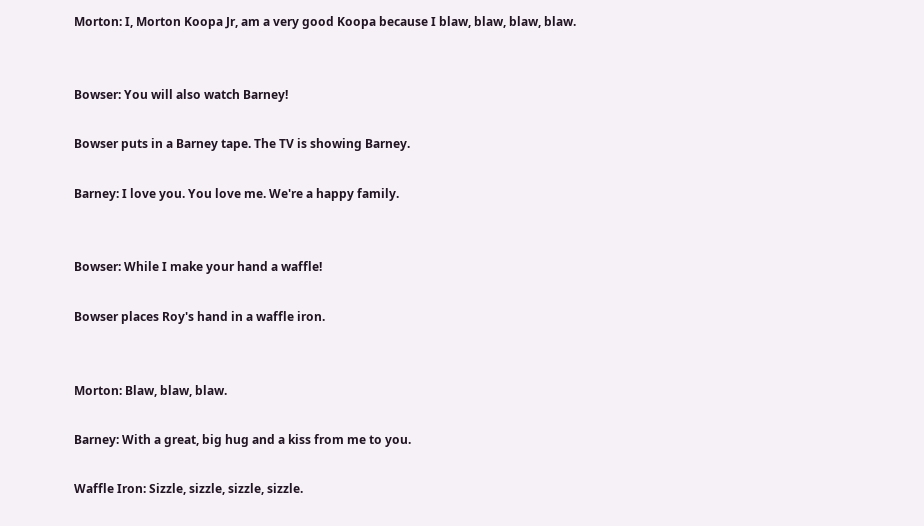Morton: I, Morton Koopa Jr, am a very good Koopa because I blaw, blaw, blaw, blaw.


Bowser: You will also watch Barney!

Bowser puts in a Barney tape. The TV is showing Barney.

Barney: I love you. You love me. We're a happy family.


Bowser: While I make your hand a waffle!

Bowser places Roy's hand in a waffle iron.


Morton: Blaw, blaw, blaw.

Barney: With a great, big hug and a kiss from me to you.

Waffle Iron: Sizzle, sizzle, sizzle, sizzle.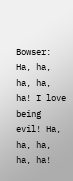Bowser: Ha, ha, ha, ha, ha! I love being evil! Ha, ha, ha, ha, ha!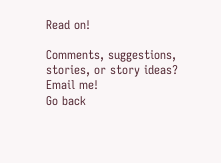Read on!

Comments, suggestions, stories, or story ideas? Email me!
Go back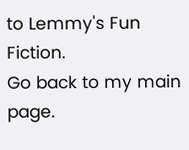to Lemmy's Fun Fiction.
Go back to my main page.